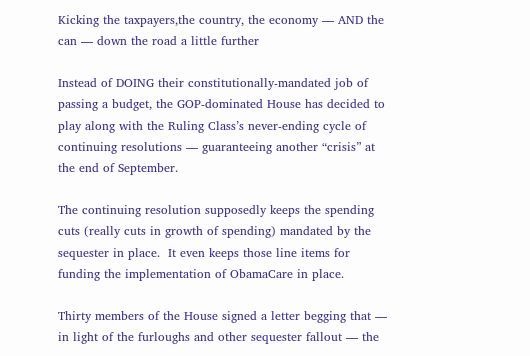Kicking the taxpayers,the country, the economy — AND the can — down the road a little further

Instead of DOING their constitutionally-mandated job of passing a budget, the GOP-dominated House has decided to play along with the Ruling Class’s never-ending cycle of continuing resolutions — guaranteeing another “crisis” at the end of September.

The continuing resolution supposedly keeps the spending cuts (really cuts in growth of spending) mandated by the sequester in place.  It even keeps those line items for funding the implementation of ObamaCare in place.

Thirty members of the House signed a letter begging that — in light of the furloughs and other sequester fallout — the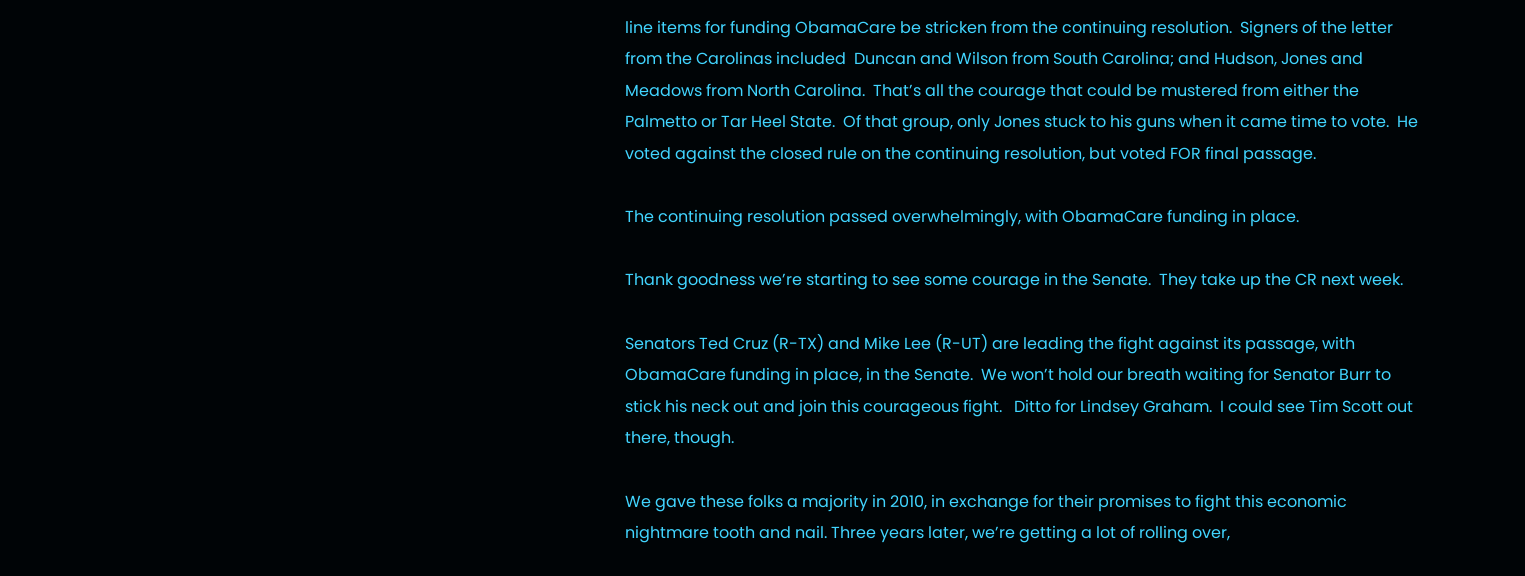line items for funding ObamaCare be stricken from the continuing resolution.  Signers of the letter from the Carolinas included  Duncan and Wilson from South Carolina; and Hudson, Jones and Meadows from North Carolina.  That’s all the courage that could be mustered from either the Palmetto or Tar Heel State.  Of that group, only Jones stuck to his guns when it came time to vote.  He voted against the closed rule on the continuing resolution, but voted FOR final passage.

The continuing resolution passed overwhelmingly, with ObamaCare funding in place.

Thank goodness we’re starting to see some courage in the Senate.  They take up the CR next week.

Senators Ted Cruz (R-TX) and Mike Lee (R-UT) are leading the fight against its passage, with ObamaCare funding in place, in the Senate.  We won’t hold our breath waiting for Senator Burr to stick his neck out and join this courageous fight.   Ditto for Lindsey Graham.  I could see Tim Scott out there, though.

We gave these folks a majority in 2010, in exchange for their promises to fight this economic nightmare tooth and nail. Three years later, we’re getting a lot of rolling over,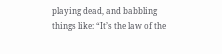playing dead, and babbling things like: “It’s the law of the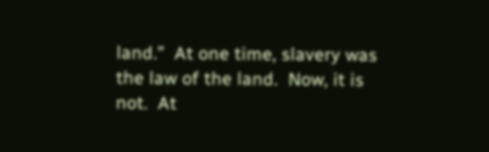land.”  At one time, slavery was the law of the land.  Now, it is not.  At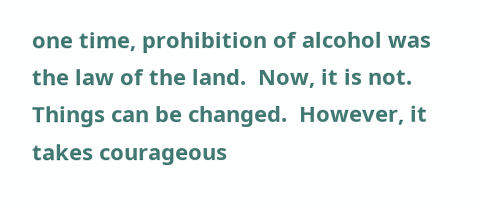one time, prohibition of alcohol was the law of the land.  Now, it is not.  Things can be changed.  However, it takes courageous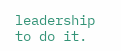leadership to do it.